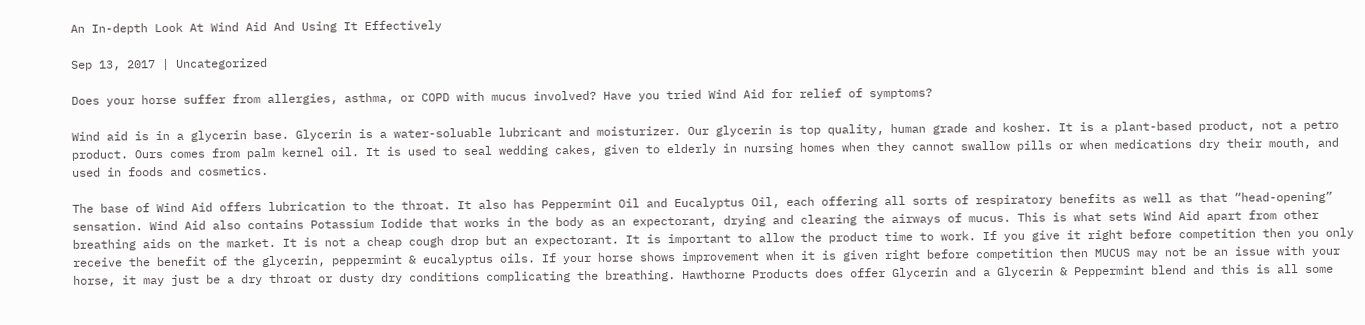An In-depth Look At Wind Aid And Using It Effectively

Sep 13, 2017 | Uncategorized

Does your horse suffer from allergies, asthma, or COPD with mucus involved? Have you tried Wind Aid for relief of symptoms?

Wind aid is in a glycerin base. Glycerin is a water-soluable lubricant and moisturizer. Our glycerin is top quality, human grade and kosher. It is a plant-based product, not a petro product. Ours comes from palm kernel oil. It is used to seal wedding cakes, given to elderly in nursing homes when they cannot swallow pills or when medications dry their mouth, and used in foods and cosmetics.

The base of Wind Aid offers lubrication to the throat. It also has Peppermint Oil and Eucalyptus Oil, each offering all sorts of respiratory benefits as well as that “head-opening” sensation. Wind Aid also contains Potassium Iodide that works in the body as an expectorant, drying and clearing the airways of mucus. This is what sets Wind Aid apart from other breathing aids on the market. It is not a cheap cough drop but an expectorant. It is important to allow the product time to work. If you give it right before competition then you only receive the benefit of the glycerin, peppermint & eucalyptus oils. If your horse shows improvement when it is given right before competition then MUCUS may not be an issue with your horse, it may just be a dry throat or dusty dry conditions complicating the breathing. Hawthorne Products does offer Glycerin and a Glycerin & Peppermint blend and this is all some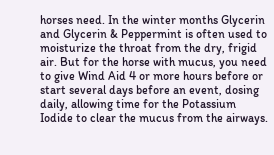horses need. In the winter months Glycerin and Glycerin & Peppermint is often used to moisturize the throat from the dry, frigid air. But for the horse with mucus, you need to give Wind Aid 4 or more hours before or start several days before an event, dosing daily, allowing time for the Potassium Iodide to clear the mucus from the airways.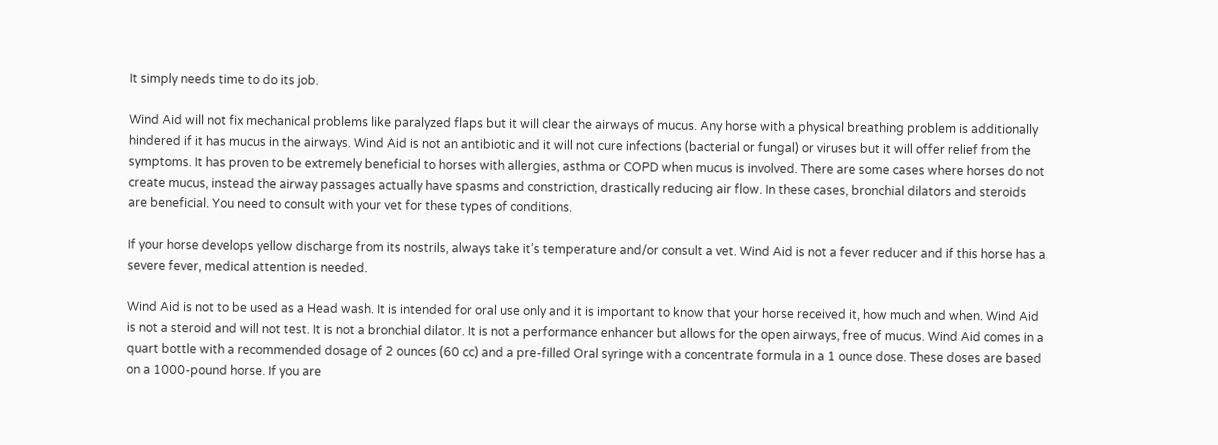It simply needs time to do its job.

Wind Aid will not fix mechanical problems like paralyzed flaps but it will clear the airways of mucus. Any horse with a physical breathing problem is additionally hindered if it has mucus in the airways. Wind Aid is not an antibiotic and it will not cure infections (bacterial or fungal) or viruses but it will offer relief from the symptoms. It has proven to be extremely beneficial to horses with allergies, asthma or COPD when mucus is involved. There are some cases where horses do not create mucus, instead the airway passages actually have spasms and constriction, drastically reducing air flow. In these cases, bronchial dilators and steroids are beneficial. You need to consult with your vet for these types of conditions.

If your horse develops yellow discharge from its nostrils, always take it’s temperature and/or consult a vet. Wind Aid is not a fever reducer and if this horse has a severe fever, medical attention is needed.

Wind Aid is not to be used as a Head wash. It is intended for oral use only and it is important to know that your horse received it, how much and when. Wind Aid is not a steroid and will not test. It is not a bronchial dilator. It is not a performance enhancer but allows for the open airways, free of mucus. Wind Aid comes in a quart bottle with a recommended dosage of 2 ounces (60 cc) and a pre-filled Oral syringe with a concentrate formula in a 1 ounce dose. These doses are based on a 1000-pound horse. If you are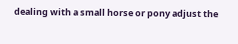dealing with a small horse or pony adjust the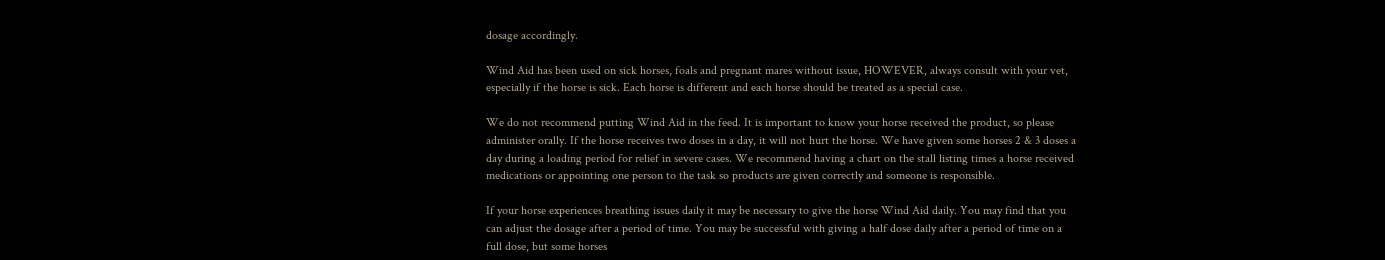dosage accordingly.

Wind Aid has been used on sick horses, foals and pregnant mares without issue, HOWEVER, always consult with your vet, especially if the horse is sick. Each horse is different and each horse should be treated as a special case.

We do not recommend putting Wind Aid in the feed. It is important to know your horse received the product, so please administer orally. If the horse receives two doses in a day, it will not hurt the horse. We have given some horses 2 & 3 doses a day during a loading period for relief in severe cases. We recommend having a chart on the stall listing times a horse received medications or appointing one person to the task so products are given correctly and someone is responsible.

If your horse experiences breathing issues daily it may be necessary to give the horse Wind Aid daily. You may find that you can adjust the dosage after a period of time. You may be successful with giving a half dose daily after a period of time on a full dose, but some horses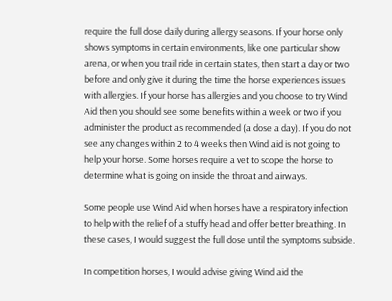require the full dose daily during allergy seasons. If your horse only shows symptoms in certain environments, like one particular show arena, or when you trail ride in certain states, then start a day or two before and only give it during the time the horse experiences issues with allergies. If your horse has allergies and you choose to try Wind Aid then you should see some benefits within a week or two if you administer the product as recommended (a dose a day). If you do not see any changes within 2 to 4 weeks then Wind aid is not going to help your horse. Some horses require a vet to scope the horse to determine what is going on inside the throat and airways.

Some people use Wind Aid when horses have a respiratory infection to help with the relief of a stuffy head and offer better breathing. In these cases, I would suggest the full dose until the symptoms subside.

In competition horses, I would advise giving Wind aid the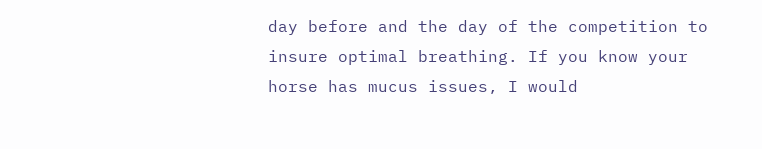day before and the day of the competition to insure optimal breathing. If you know your horse has mucus issues, I would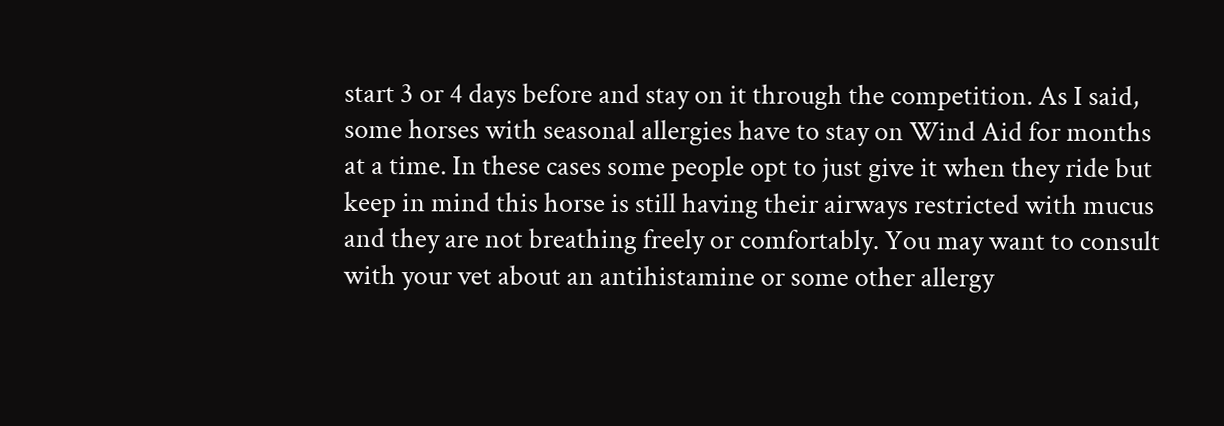start 3 or 4 days before and stay on it through the competition. As I said, some horses with seasonal allergies have to stay on Wind Aid for months at a time. In these cases some people opt to just give it when they ride but keep in mind this horse is still having their airways restricted with mucus and they are not breathing freely or comfortably. You may want to consult with your vet about an antihistamine or some other allergy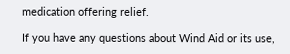medication offering relief.

If you have any questions about Wind Aid or its use,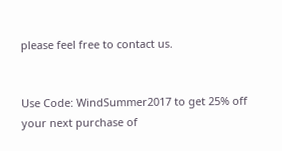please feel free to contact us.


Use Code: WindSummer2017 to get 25% off your next purchase of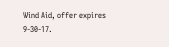Wind Aid, offer expires 9-30-17.